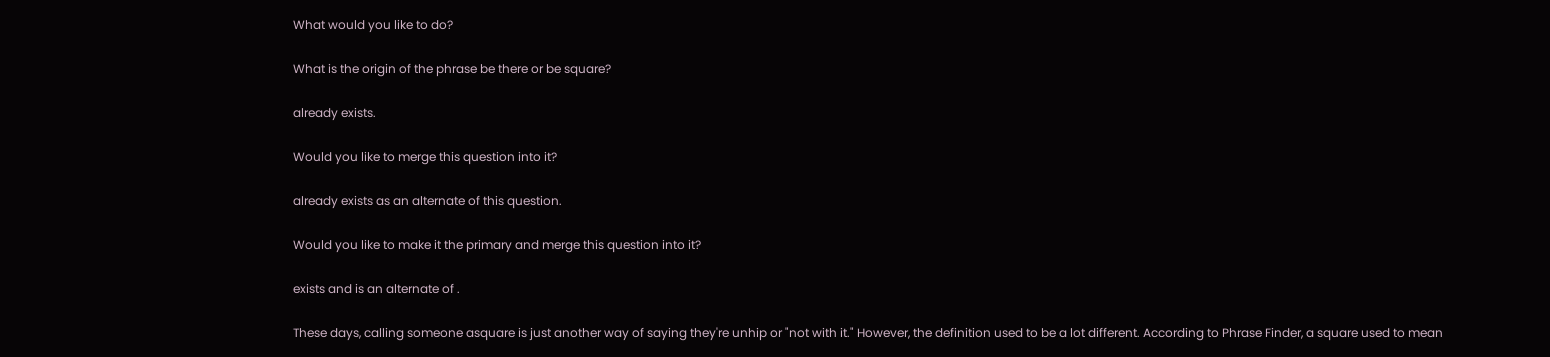What would you like to do?

What is the origin of the phrase be there or be square?

already exists.

Would you like to merge this question into it?

already exists as an alternate of this question.

Would you like to make it the primary and merge this question into it?

exists and is an alternate of .

These days, calling someone asquare is just another way of saying they're unhip or "not with it." However, the definition used to be a lot different. According to Phrase Finder, a square used to mean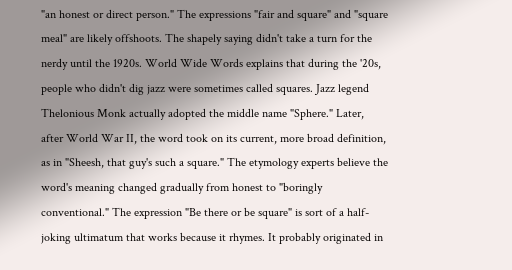"an honest or direct person." The expressions "fair and square" and "square meal" are likely offshoots. The shapely saying didn't take a turn for the nerdy until the 1920s. World Wide Words explains that during the '20s, people who didn't dig jazz were sometimes called squares. Jazz legend Thelonious Monk actually adopted the middle name "Sphere." Later, after World War II, the word took on its current, more broad definition, as in "Sheesh, that guy's such a square." The etymology experts believe the word's meaning changed gradually from honest to "boringly conventional." The expression "Be there or be square" is sort of a half-joking ultimatum that works because it rhymes. It probably originated in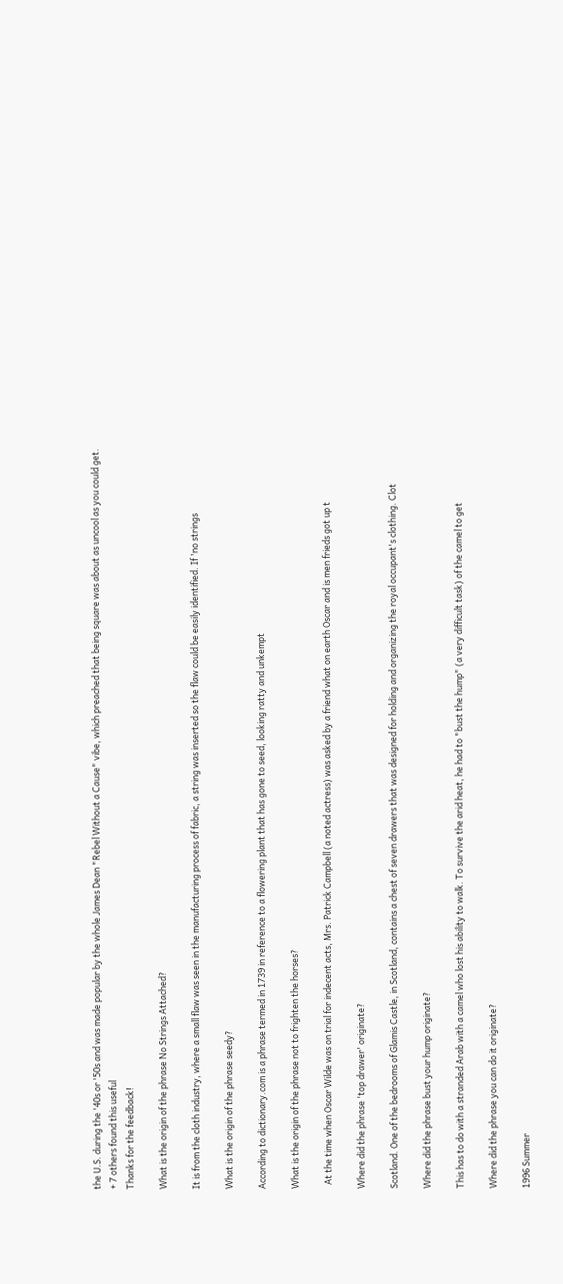the U.S. during the '40s or '50s and was made popular by the whole James Dean "Rebel Without a Cause" vibe, which preached that being square was about as uncool as you could get.
+ 7 others found this useful
Thanks for the feedback!

What is the origin of the phrase No Strings Attached?

It is from the cloth industry, where a small flaw was seen in the manufacturing process of fabric, a string was inserted so the flaw could be easily identified. If 'no strings

What is the origin of the phrase seedy?

According to dictionary.com is a phrase termed in 1739 in reference to a flowering plant that has gone to seed, looking ratty and unkempt

What is the origin of the phrase not to frighten the horses?

  At the time when Oscar Wilde was on trial for indecent acts, Mrs. Patrick Campbell (a noted actress) was asked by a friend what on earth Oscar and is men frieds got up t

Where did the phrase 'top drawer' originate?

Scotland. One of the bedrooms of Glamis Castle, in Scotland, contains a chest of seven drawers that was designed for holding and organizing the royal occupant's clothing. Clot

Where did the phrase bust your hump originate?

This has to do with a stranded Arab with a camel who lost his ability to walk. To survive the arid heat, he had to "bust the hump" (a very difficult task) of the camel to get

Where did the phrase you can do it originate?

1996 Summer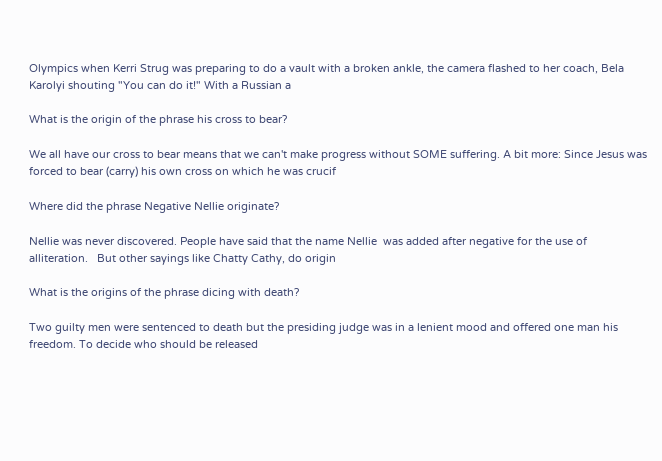Olympics when Kerri Strug was preparing to do a vault with a broken ankle, the camera flashed to her coach, Bela Karolyi shouting "You can do it!" With a Russian a

What is the origin of the phrase his cross to bear?

We all have our cross to bear means that we can't make progress without SOME suffering. A bit more: Since Jesus was forced to bear (carry) his own cross on which he was crucif

Where did the phrase Negative Nellie originate?

Nellie was never discovered. People have said that the name Nellie  was added after negative for the use of alliteration.   But other sayings like Chatty Cathy, do origin

What is the origins of the phrase dicing with death?

Two guilty men were sentenced to death but the presiding judge was in a lenient mood and offered one man his freedom. To decide who should be released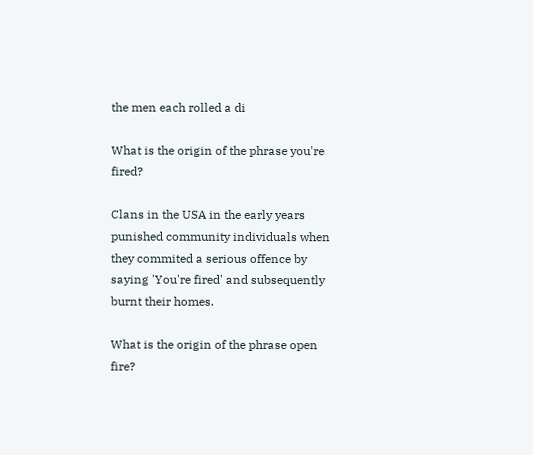the men each rolled a di

What is the origin of the phrase you're fired?

Clans in the USA in the early years punished community individuals when they commited a serious offence by saying 'You're fired' and subsequently burnt their homes.

What is the origin of the phrase open fire?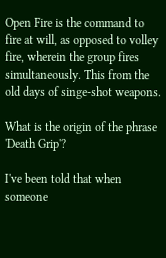Open Fire is the command to fire at will, as opposed to volley fire, wherein the group fires simultaneously. This from the old days of singe-shot weapons.

What is the origin of the phrase 'Death Grip'?

I've been told that when someone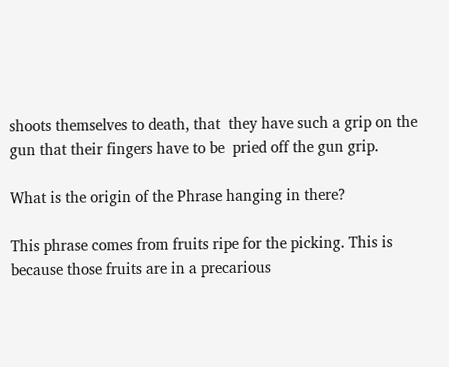shoots themselves to death, that  they have such a grip on the gun that their fingers have to be  pried off the gun grip.

What is the origin of the Phrase hanging in there?

This phrase comes from fruits ripe for the picking. This is because those fruits are in a precarious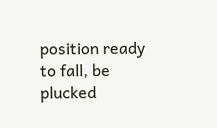position ready to fall, be plucked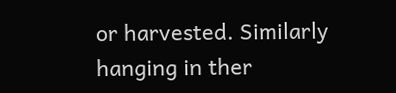or harvested. Similarly hanging in ther